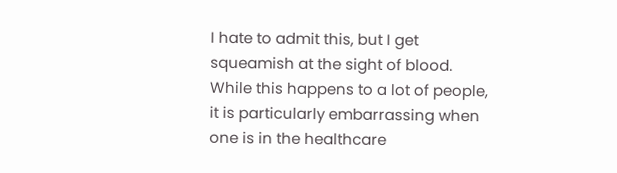I hate to admit this, but I get squeamish at the sight of blood.  While this happens to a lot of people, it is particularly embarrassing when one is in the healthcare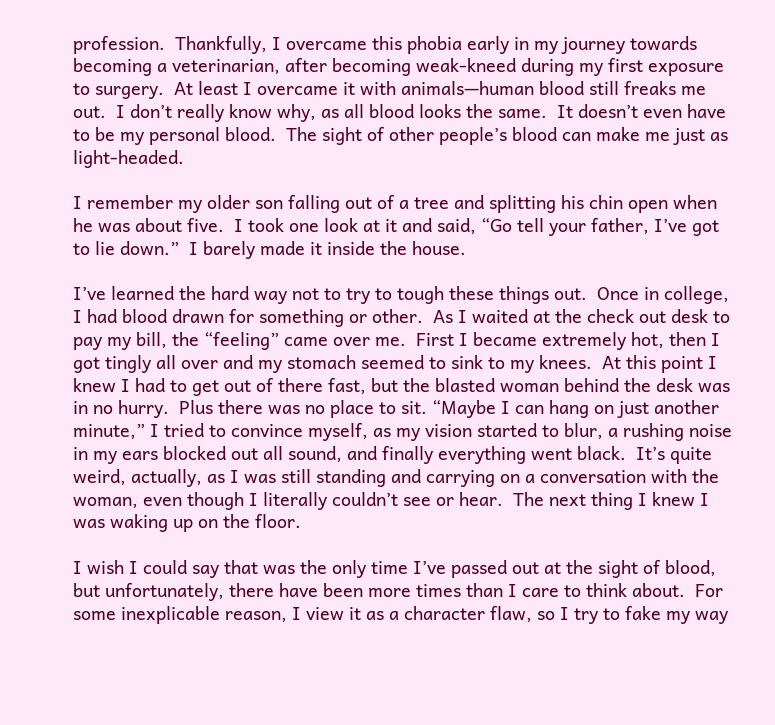profession.  Thankfully, I overcame this phobia early in my journey towards becoming a veterinarian, after becoming weak-kneed during my first exposure to surgery.  At least I overcame it with animals—human blood still freaks me out.  I don’t really know why, as all blood looks the same.  It doesn’t even have to be my personal blood.  The sight of other people’s blood can make me just as light-headed.

I remember my older son falling out of a tree and splitting his chin open when he was about five.  I took one look at it and said, “Go tell your father, I’ve got to lie down.”  I barely made it inside the house.

I’ve learned the hard way not to try to tough these things out.  Once in college, I had blood drawn for something or other.  As I waited at the check out desk to pay my bill, the “feeling” came over me.  First I became extremely hot, then I got tingly all over and my stomach seemed to sink to my knees.  At this point I knew I had to get out of there fast, but the blasted woman behind the desk was in no hurry.  Plus there was no place to sit. “Maybe I can hang on just another minute,” I tried to convince myself, as my vision started to blur, a rushing noise in my ears blocked out all sound, and finally everything went black.  It’s quite weird, actually, as I was still standing and carrying on a conversation with the woman, even though I literally couldn’t see or hear.  The next thing I knew I was waking up on the floor.

I wish I could say that was the only time I’ve passed out at the sight of blood, but unfortunately, there have been more times than I care to think about.  For some inexplicable reason, I view it as a character flaw, so I try to fake my way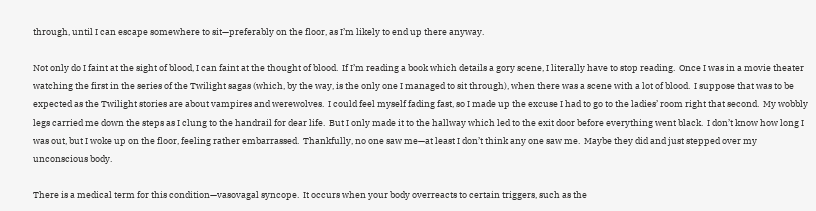through, until I can escape somewhere to sit—preferably on the floor, as I’m likely to end up there anyway.

Not only do I faint at the sight of blood, I can faint at the thought of blood.  If I’m reading a book which details a gory scene, I literally have to stop reading.  Once I was in a movie theater watching the first in the series of the Twilight sagas (which, by the way, is the only one I managed to sit through), when there was a scene with a lot of blood.  I suppose that was to be expected as the Twilight stories are about vampires and werewolves.  I could feel myself fading fast, so I made up the excuse I had to go to the ladies’ room right that second.  My wobbly legs carried me down the steps as I clung to the handrail for dear life.  But I only made it to the hallway which led to the exit door before everything went black.  I don’t know how long I was out, but I woke up on the floor, feeling rather embarrassed.  Thankfully, no one saw me—at least I don’t think any one saw me.  Maybe they did and just stepped over my unconscious body.

There is a medical term for this condition—vasovagal syncope.  It occurs when your body overreacts to certain triggers, such as the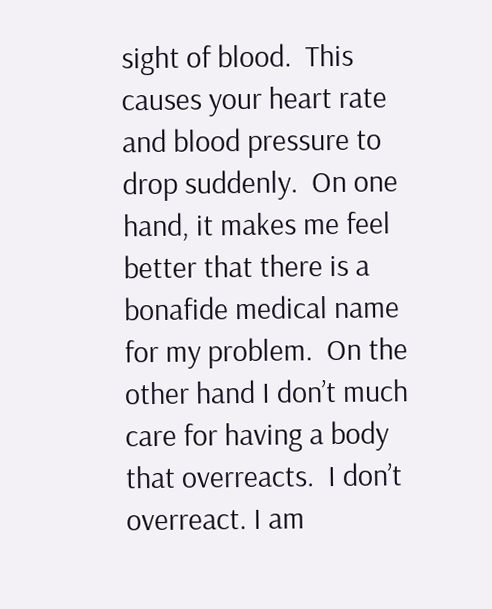sight of blood.  This causes your heart rate and blood pressure to drop suddenly.  On one hand, it makes me feel better that there is a bonafide medical name for my problem.  On the other hand I don’t much care for having a body that overreacts.  I don’t overreact. I am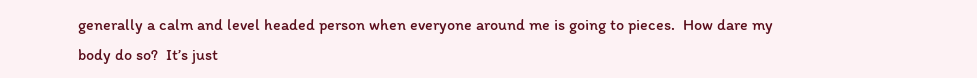generally a calm and level headed person when everyone around me is going to pieces.  How dare my body do so?  It’s just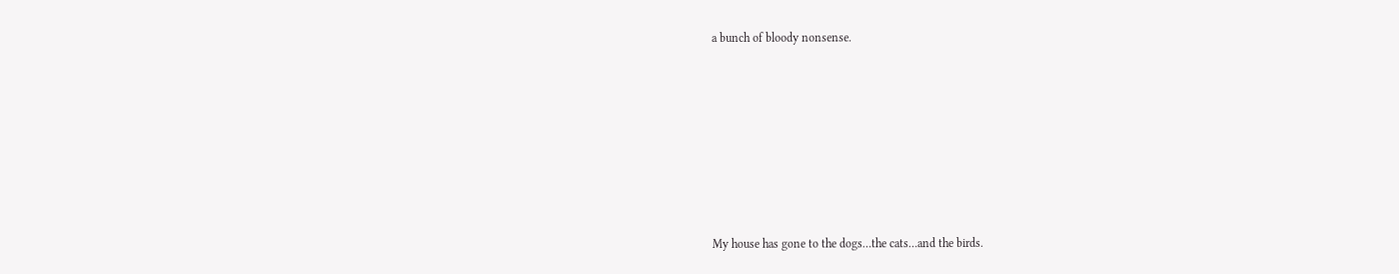a bunch of bloody nonsense.







My house has gone to the dogs…the cats…and the birds.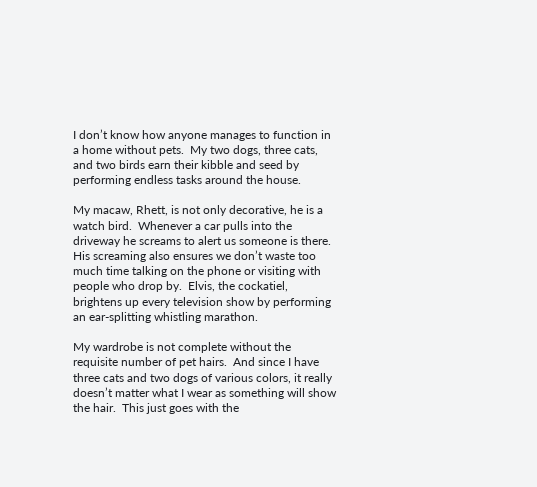I don’t know how anyone manages to function in a home without pets.  My two dogs, three cats, and two birds earn their kibble and seed by performing endless tasks around the house.

My macaw, Rhett, is not only decorative, he is a watch bird.  Whenever a car pulls into the driveway he screams to alert us someone is there.  His screaming also ensures we don’t waste too much time talking on the phone or visiting with people who drop by.  Elvis, the cockatiel, brightens up every television show by performing an ear-splitting whistling marathon.

My wardrobe is not complete without the requisite number of pet hairs.  And since I have three cats and two dogs of various colors, it really doesn’t matter what I wear as something will show the hair.  This just goes with the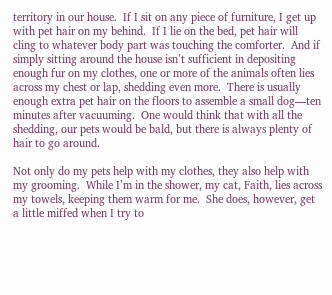territory in our house.  If I sit on any piece of furniture, I get up with pet hair on my behind.  If I lie on the bed, pet hair will cling to whatever body part was touching the comforter.  And if simply sitting around the house isn’t sufficient in depositing enough fur on my clothes, one or more of the animals often lies across my chest or lap, shedding even more.  There is usually enough extra pet hair on the floors to assemble a small dog—ten minutes after vacuuming.  One would think that with all the shedding, our pets would be bald, but there is always plenty of hair to go around.

Not only do my pets help with my clothes, they also help with my grooming.  While I’m in the shower, my cat, Faith, lies across my towels, keeping them warm for me.  She does, however, get a little miffed when I try to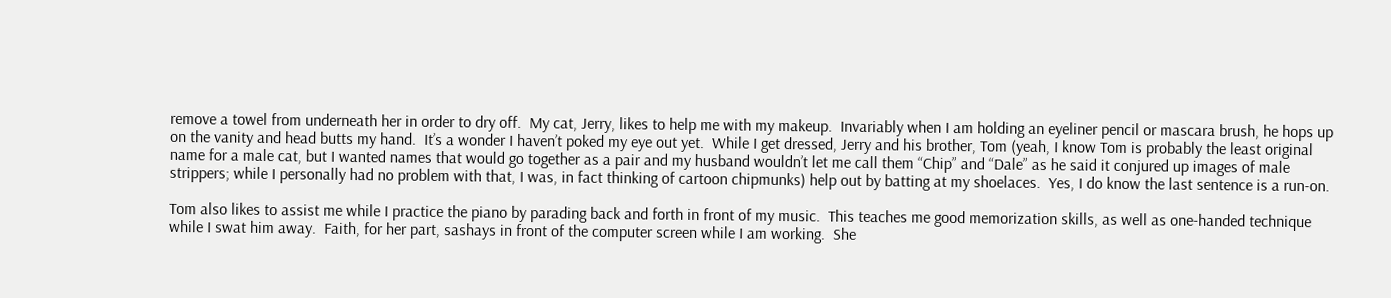remove a towel from underneath her in order to dry off.  My cat, Jerry, likes to help me with my makeup.  Invariably when I am holding an eyeliner pencil or mascara brush, he hops up on the vanity and head butts my hand.  It’s a wonder I haven’t poked my eye out yet.  While I get dressed, Jerry and his brother, Tom (yeah, I know Tom is probably the least original name for a male cat, but I wanted names that would go together as a pair and my husband wouldn’t let me call them “Chip” and “Dale” as he said it conjured up images of male strippers; while I personally had no problem with that, I was, in fact thinking of cartoon chipmunks) help out by batting at my shoelaces.  Yes, I do know the last sentence is a run-on.

Tom also likes to assist me while I practice the piano by parading back and forth in front of my music.  This teaches me good memorization skills, as well as one-handed technique while I swat him away.  Faith, for her part, sashays in front of the computer screen while I am working.  She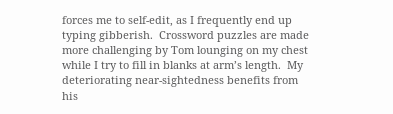forces me to self-edit, as I frequently end up typing gibberish.  Crossword puzzles are made more challenging by Tom lounging on my chest while I try to fill in blanks at arm’s length.  My deteriorating near-sightedness benefits from his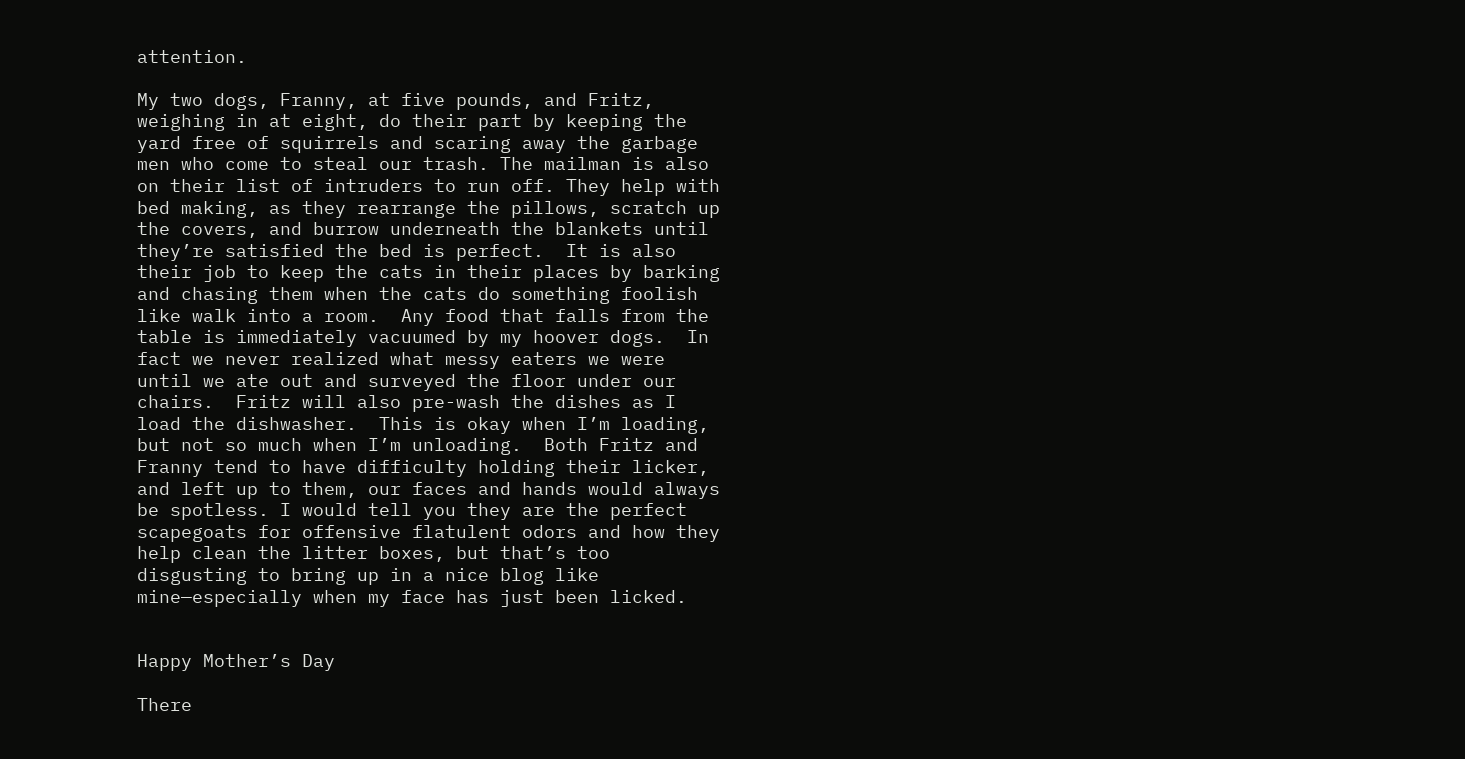attention.

My two dogs, Franny, at five pounds, and Fritz, weighing in at eight, do their part by keeping the yard free of squirrels and scaring away the garbage men who come to steal our trash. The mailman is also on their list of intruders to run off. They help with bed making, as they rearrange the pillows, scratch up the covers, and burrow underneath the blankets until they’re satisfied the bed is perfect.  It is also their job to keep the cats in their places by barking and chasing them when the cats do something foolish like walk into a room.  Any food that falls from the table is immediately vacuumed by my hoover dogs.  In fact we never realized what messy eaters we were until we ate out and surveyed the floor under our chairs.  Fritz will also pre-wash the dishes as I load the dishwasher.  This is okay when I’m loading, but not so much when I’m unloading.  Both Fritz and Franny tend to have difficulty holding their licker, and left up to them, our faces and hands would always be spotless. I would tell you they are the perfect scapegoats for offensive flatulent odors and how they help clean the litter boxes, but that’s too disgusting to bring up in a nice blog like mine—especially when my face has just been licked.


Happy Mother’s Day

There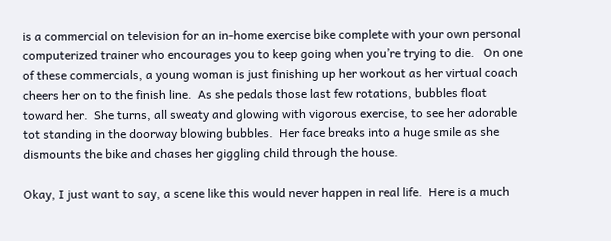is a commercial on television for an in-home exercise bike complete with your own personal computerized trainer who encourages you to keep going when you’re trying to die.   On one of these commercials, a young woman is just finishing up her workout as her virtual coach cheers her on to the finish line.  As she pedals those last few rotations, bubbles float toward her.  She turns, all sweaty and glowing with vigorous exercise, to see her adorable tot standing in the doorway blowing bubbles.  Her face breaks into a huge smile as she dismounts the bike and chases her giggling child through the house.

Okay, I just want to say, a scene like this would never happen in real life.  Here is a much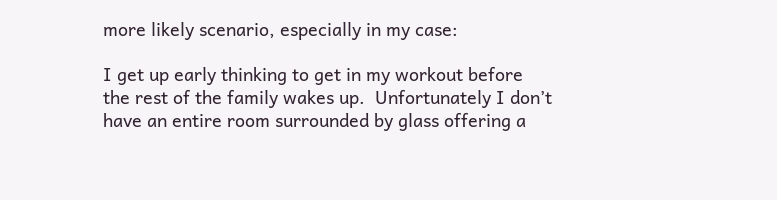more likely scenario, especially in my case:

I get up early thinking to get in my workout before the rest of the family wakes up.  Unfortunately I don’t have an entire room surrounded by glass offering a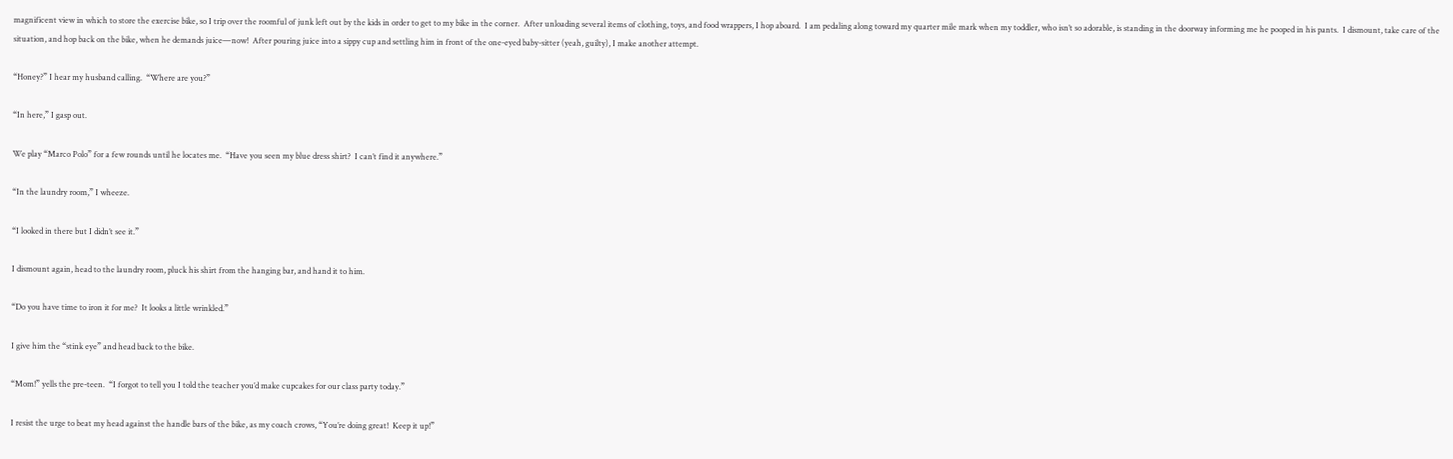magnificent view in which to store the exercise bike, so I trip over the roomful of junk left out by the kids in order to get to my bike in the corner.  After unloading several items of clothing, toys, and food wrappers, I hop aboard.  I am pedaling along toward my quarter mile mark when my toddler, who isn’t so adorable, is standing in the doorway informing me he pooped in his pants.  I dismount, take care of the situation, and hop back on the bike, when he demands juice—now!  After pouring juice into a sippy cup and settling him in front of the one-eyed baby-sitter (yeah, guilty), I make another attempt.

“Honey?” I hear my husband calling.  “Where are you?”

“In here,” I gasp out.

We play “Marco Polo” for a few rounds until he locates me.  “Have you seen my blue dress shirt?  I can’t find it anywhere.”

“In the laundry room,” I wheeze.

“I looked in there but I didn’t see it.”

I dismount again, head to the laundry room, pluck his shirt from the hanging bar, and hand it to him.

“Do you have time to iron it for me?  It looks a little wrinkled.”

I give him the “stink eye” and head back to the bike.

“Mom!” yells the pre-teen.  “I forgot to tell you I told the teacher you’d make cupcakes for our class party today.”

I resist the urge to beat my head against the handle bars of the bike, as my coach crows, “You’re doing great!  Keep it up!”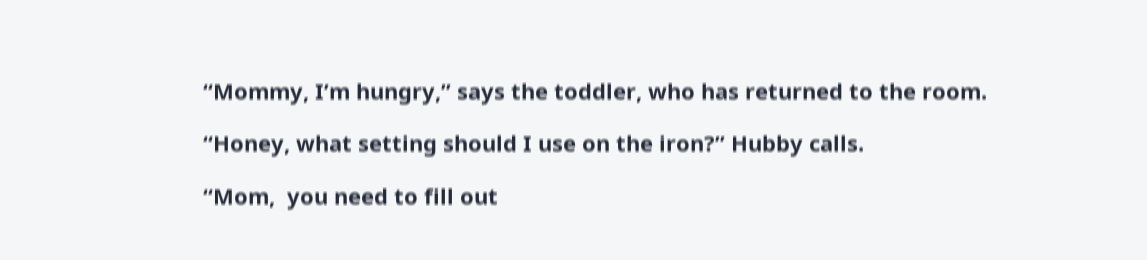“Mommy, I’m hungry,” says the toddler, who has returned to the room.

“Honey, what setting should I use on the iron?” Hubby calls.

“Mom,  you need to fill out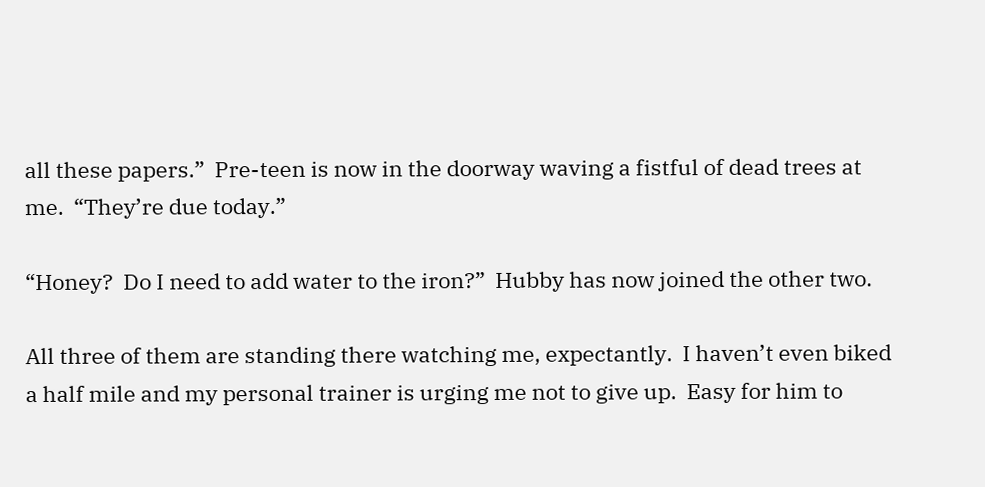all these papers.”  Pre-teen is now in the doorway waving a fistful of dead trees at me.  “They’re due today.”

“Honey?  Do I need to add water to the iron?”  Hubby has now joined the other two.

All three of them are standing there watching me, expectantly.  I haven’t even biked a half mile and my personal trainer is urging me not to give up.  Easy for him to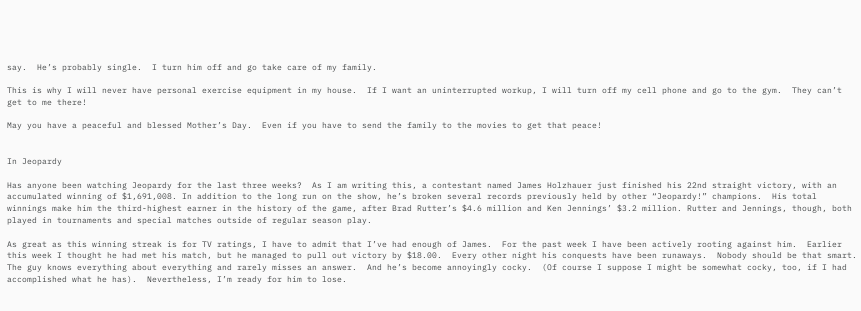say.  He’s probably single.  I turn him off and go take care of my family.

This is why I will never have personal exercise equipment in my house.  If I want an uninterrupted workup, I will turn off my cell phone and go to the gym.  They can’t get to me there!

May you have a peaceful and blessed Mother’s Day.  Even if you have to send the family to the movies to get that peace!


In Jeopardy

Has anyone been watching Jeopardy for the last three weeks?  As I am writing this, a contestant named James Holzhauer just finished his 22nd straight victory, with an accumulated winning of $1,691,008. In addition to the long run on the show, he’s broken several records previously held by other “Jeopardy!” champions.  His total winnings make him the third-highest earner in the history of the game, after Brad Rutter’s $4.6 million and Ken Jennings’ $3.2 million. Rutter and Jennings, though, both played in tournaments and special matches outside of regular season play.

As great as this winning streak is for TV ratings, I have to admit that I’ve had enough of James.  For the past week I have been actively rooting against him.  Earlier this week I thought he had met his match, but he managed to pull out victory by $18.00.  Every other night his conquests have been runaways.  Nobody should be that smart.  The guy knows everything about everything and rarely misses an answer.  And he’s become annoyingly cocky.  (Of course I suppose I might be somewhat cocky, too, if I had accomplished what he has).  Nevertheless, I’m ready for him to lose.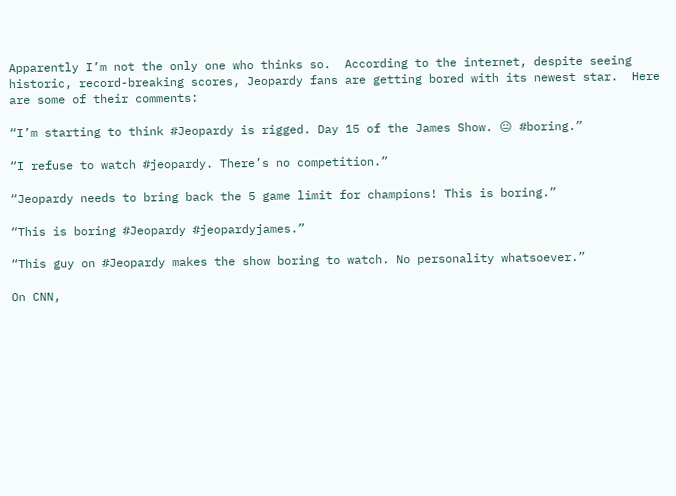Apparently I’m not the only one who thinks so.  According to the internet, despite seeing historic, record-breaking scores, Jeopardy fans are getting bored with its newest star.  Here are some of their comments:

“I’m starting to think #Jeopardy is rigged. Day 15 of the James Show. 😐 #boring.”

“I refuse to watch #jeopardy. There’s no competition.”

“Jeopardy needs to bring back the 5 game limit for champions! This is boring.”

“This is boring #Jeopardy #jeopardyjames.”

“This guy on #Jeopardy makes the show boring to watch. No personality whatsoever.”

On CNN,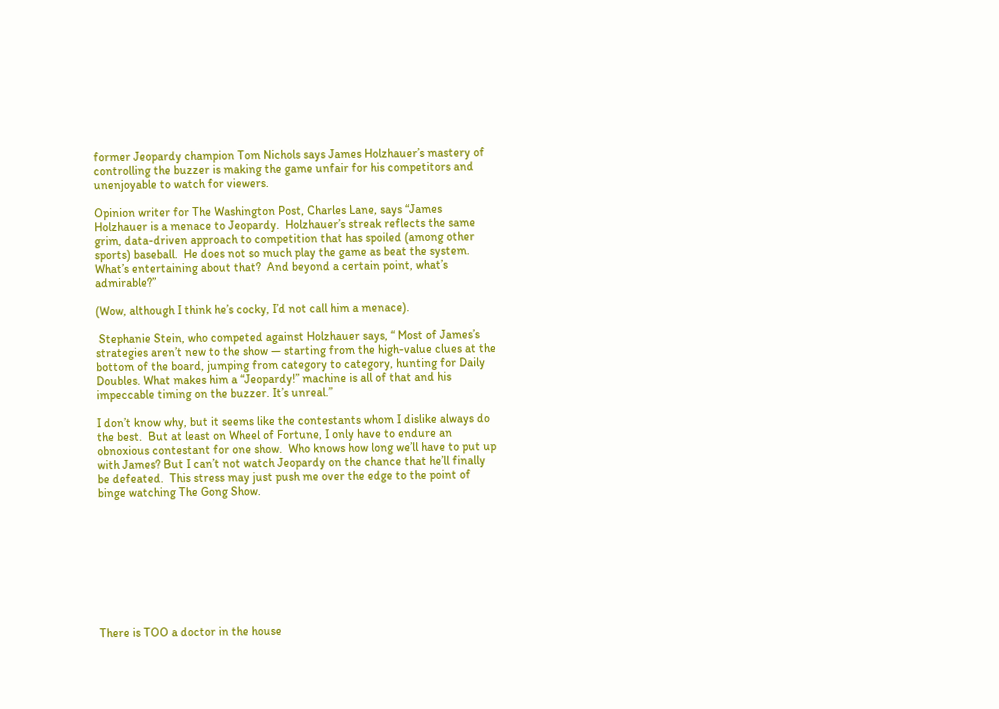former Jeopardy champion Tom Nichols says James Holzhauer’s mastery of controlling the buzzer is making the game unfair for his competitors and unenjoyable to watch for viewers.

Opinion writer for The Washington Post, Charles Lane, says “James Holzhauer is a menace to Jeopardy.  Holzhauer’s streak reflects the same grim, data-driven approach to competition that has spoiled (among other sports) baseball.  He does not so much play the game as beat the system.  What’s entertaining about that?  And beyond a certain point, what’s admirable?”

(Wow, although I think he’s cocky, I’d not call him a menace).

 Stephanie Stein, who competed against Holzhauer says, “ Most of James’s strategies aren’t new to the show — starting from the high-value clues at the bottom of the board, jumping from category to category, hunting for Daily Doubles. What makes him a “Jeopardy!” machine is all of that and his impeccable timing on the buzzer. It’s unreal.”

I don’t know why, but it seems like the contestants whom I dislike always do the best.  But at least on Wheel of Fortune, I only have to endure an obnoxious contestant for one show.  Who knows how long we’ll have to put up with James? But I can’t not watch Jeopardy on the chance that he’ll finally be defeated.  This stress may just push me over the edge to the point of binge watching The Gong Show.









There is TOO a doctor in the house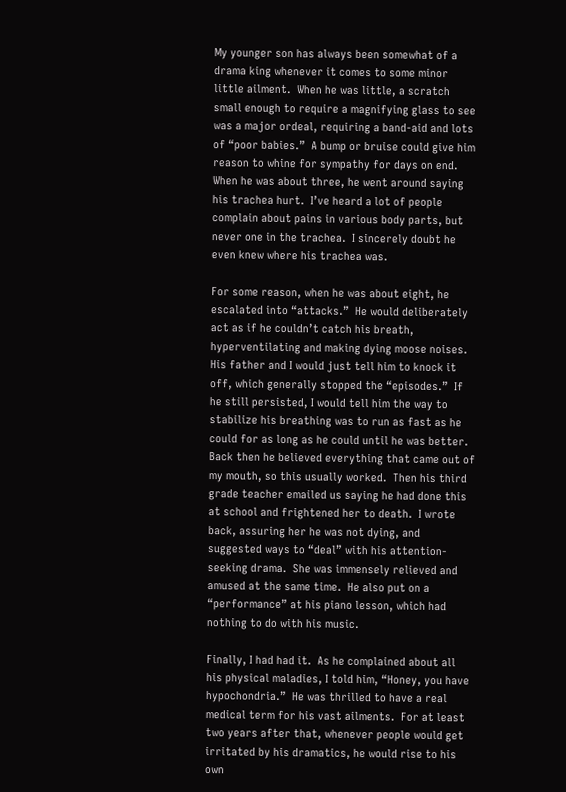My younger son has always been somewhat of a drama king whenever it comes to some minor little ailment.  When he was little, a scratch small enough to require a magnifying glass to see was a major ordeal, requiring a band-aid and lots of “poor babies.”  A bump or bruise could give him reason to whine for sympathy for days on end.  When he was about three, he went around saying his trachea hurt.  I’ve heard a lot of people complain about pains in various body parts, but never one in the trachea.  I sincerely doubt he even knew where his trachea was.

For some reason, when he was about eight, he escalated into “attacks.”  He would deliberately act as if he couldn’t catch his breath, hyperventilating and making dying moose noises.  His father and I would just tell him to knock it off, which generally stopped the “episodes.”  If he still persisted, I would tell him the way to stabilize his breathing was to run as fast as he could for as long as he could until he was better.  Back then he believed everything that came out of my mouth, so this usually worked.  Then his third grade teacher emailed us saying he had done this at school and frightened her to death.  I wrote back, assuring her he was not dying, and suggested ways to “deal” with his attention-seeking drama.  She was immensely relieved and amused at the same time.  He also put on a “performance” at his piano lesson, which had nothing to do with his music.

Finally, I had had it.  As he complained about all his physical maladies, I told him, “Honey, you have hypochondria.”  He was thrilled to have a real medical term for his vast ailments.  For at least two years after that, whenever people would get irritated by his dramatics, he would rise to his own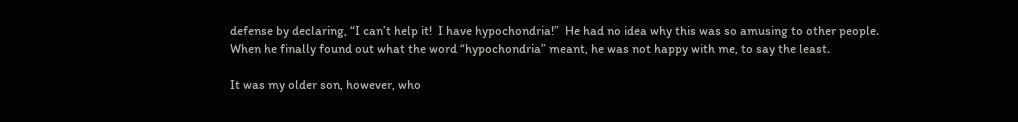defense by declaring, “I can’t help it!  I have hypochondria!”  He had no idea why this was so amusing to other people.  When he finally found out what the word “hypochondria” meant, he was not happy with me, to say the least.

It was my older son, however, who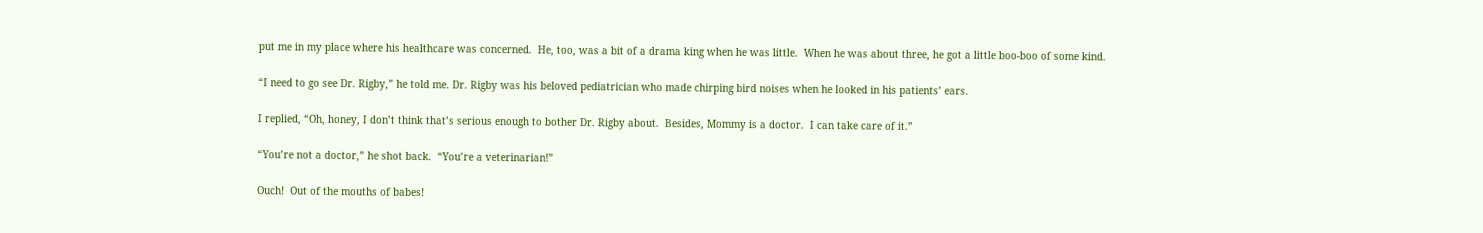put me in my place where his healthcare was concerned.  He, too, was a bit of a drama king when he was little.  When he was about three, he got a little boo-boo of some kind.

“I need to go see Dr. Rigby,” he told me. Dr. Rigby was his beloved pediatrician who made chirping bird noises when he looked in his patients’ ears.

I replied, “Oh, honey, I don’t think that’s serious enough to bother Dr. Rigby about.  Besides, Mommy is a doctor.  I can take care of it.”

“You’re not a doctor,” he shot back.  “You’re a veterinarian!”

Ouch!  Out of the mouths of babes!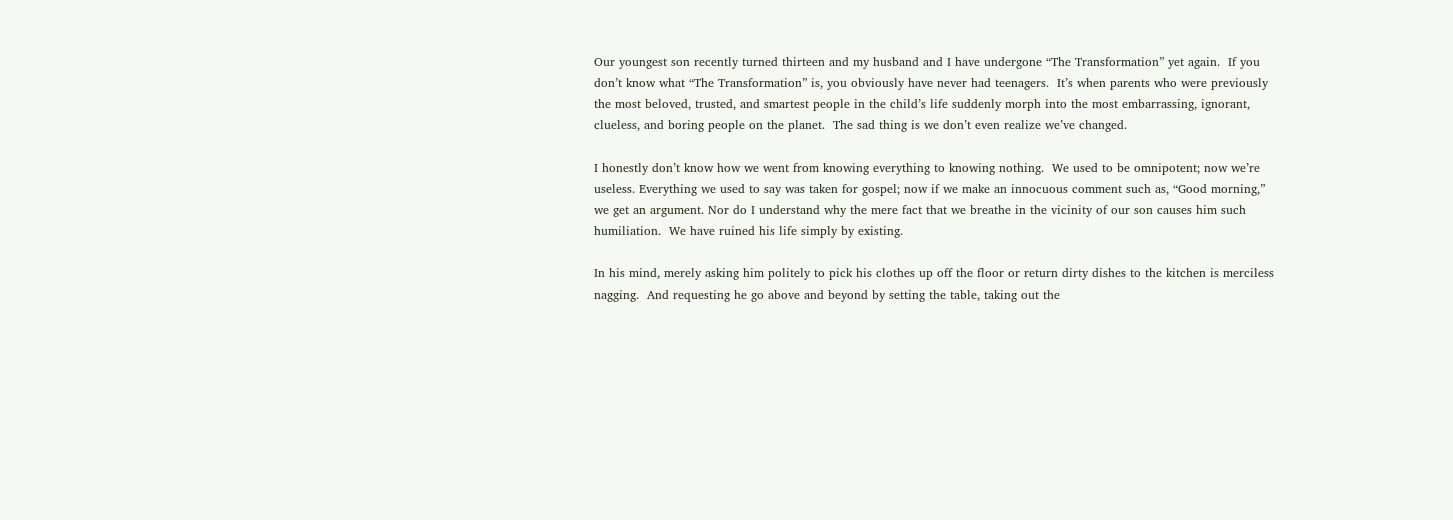Our youngest son recently turned thirteen and my husband and I have undergone “The Transformation” yet again.  If you don’t know what “The Transformation” is, you obviously have never had teenagers.  It’s when parents who were previously the most beloved, trusted, and smartest people in the child’s life suddenly morph into the most embarrassing, ignorant, clueless, and boring people on the planet.  The sad thing is we don’t even realize we’ve changed.

I honestly don’t know how we went from knowing everything to knowing nothing.  We used to be omnipotent; now we’re useless. Everything we used to say was taken for gospel; now if we make an innocuous comment such as, “Good morning,” we get an argument. Nor do I understand why the mere fact that we breathe in the vicinity of our son causes him such humiliation.  We have ruined his life simply by existing.

In his mind, merely asking him politely to pick his clothes up off the floor or return dirty dishes to the kitchen is merciless nagging.  And requesting he go above and beyond by setting the table, taking out the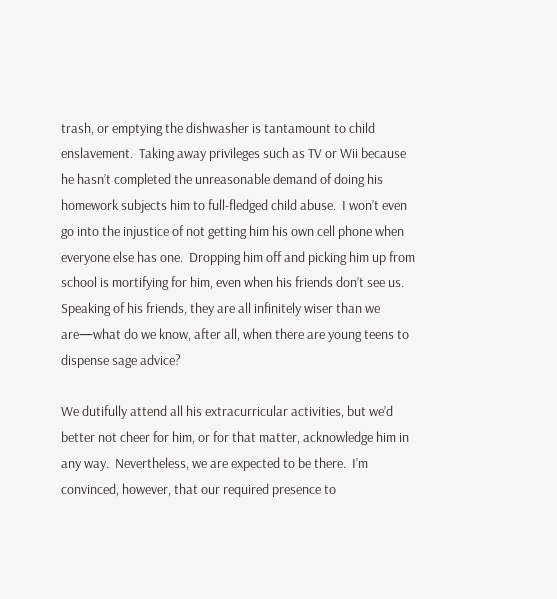trash, or emptying the dishwasher is tantamount to child enslavement.  Taking away privileges such as TV or Wii because he hasn’t completed the unreasonable demand of doing his homework subjects him to full-fledged child abuse.  I won’t even go into the injustice of not getting him his own cell phone when everyone else has one.  Dropping him off and picking him up from school is mortifying for him, even when his friends don’t see us.  Speaking of his friends, they are all infinitely wiser than we are—what do we know, after all, when there are young teens to dispense sage advice?

We dutifully attend all his extracurricular activities, but we’d better not cheer for him, or for that matter, acknowledge him in any way.  Nevertheless, we are expected to be there.  I’m convinced, however, that our required presence to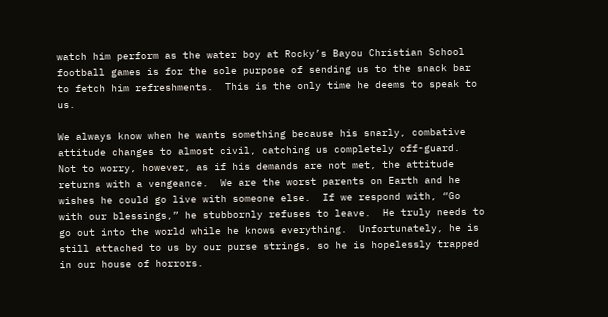watch him perform as the water boy at Rocky’s Bayou Christian School football games is for the sole purpose of sending us to the snack bar to fetch him refreshments.  This is the only time he deems to speak to us.

We always know when he wants something because his snarly, combative attitude changes to almost civil, catching us completely off-guard.  Not to worry, however, as if his demands are not met, the attitude returns with a vengeance.  We are the worst parents on Earth and he wishes he could go live with someone else.  If we respond with, “Go with our blessings,” he stubbornly refuses to leave.  He truly needs to go out into the world while he knows everything.  Unfortunately, he is still attached to us by our purse strings, so he is hopelessly trapped in our house of horrors.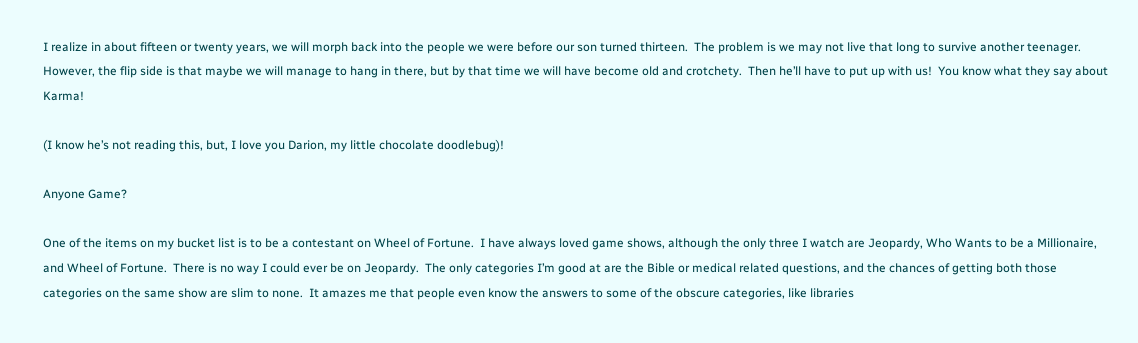I realize in about fifteen or twenty years, we will morph back into the people we were before our son turned thirteen.  The problem is we may not live that long to survive another teenager.  However, the flip side is that maybe we will manage to hang in there, but by that time we will have become old and crotchety.  Then he’ll have to put up with us!  You know what they say about Karma!

(I know he’s not reading this, but, I love you Darion, my little chocolate doodlebug)!

Anyone Game?

One of the items on my bucket list is to be a contestant on Wheel of Fortune.  I have always loved game shows, although the only three I watch are Jeopardy, Who Wants to be a Millionaire, and Wheel of Fortune.  There is no way I could ever be on Jeopardy.  The only categories I’m good at are the Bible or medical related questions, and the chances of getting both those categories on the same show are slim to none.  It amazes me that people even know the answers to some of the obscure categories, like libraries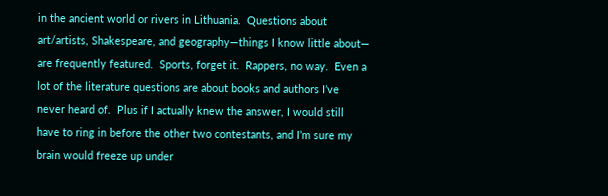in the ancient world or rivers in Lithuania.  Questions about art/artists, Shakespeare, and geography—things I know little about— are frequently featured.  Sports, forget it.  Rappers, no way.  Even a lot of the literature questions are about books and authors I’ve never heard of.  Plus if I actually knew the answer, I would still have to ring in before the other two contestants, and I’m sure my brain would freeze up under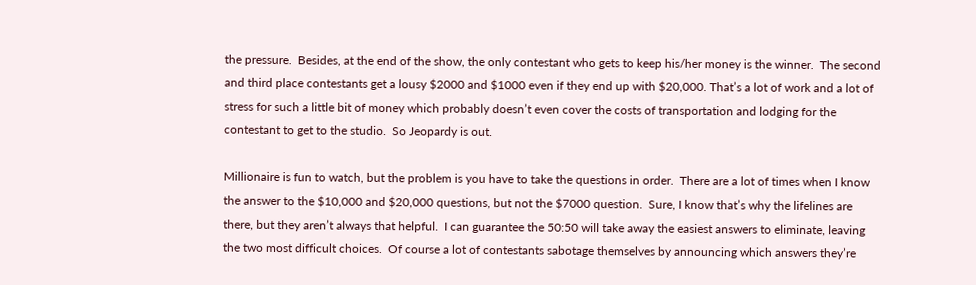the pressure.  Besides, at the end of the show, the only contestant who gets to keep his/her money is the winner.  The second and third place contestants get a lousy $2000 and $1000 even if they end up with $20,000. That’s a lot of work and a lot of stress for such a little bit of money which probably doesn’t even cover the costs of transportation and lodging for the contestant to get to the studio.  So Jeopardy is out.

Millionaire is fun to watch, but the problem is you have to take the questions in order.  There are a lot of times when I know the answer to the $10,000 and $20,000 questions, but not the $7000 question.  Sure, I know that’s why the lifelines are there, but they aren’t always that helpful.  I can guarantee the 50:50 will take away the easiest answers to eliminate, leaving the two most difficult choices.  Of course a lot of contestants sabotage themselves by announcing which answers they’re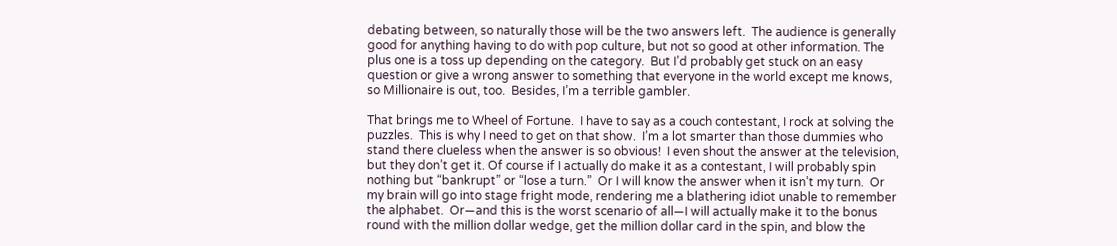debating between, so naturally those will be the two answers left.  The audience is generally good for anything having to do with pop culture, but not so good at other information. The plus one is a toss up depending on the category.  But I’d probably get stuck on an easy question or give a wrong answer to something that everyone in the world except me knows, so Millionaire is out, too.  Besides, I’m a terrible gambler.

That brings me to Wheel of Fortune.  I have to say as a couch contestant, I rock at solving the puzzles.  This is why I need to get on that show.  I’m a lot smarter than those dummies who stand there clueless when the answer is so obvious!  I even shout the answer at the television, but they don’t get it. Of course if I actually do make it as a contestant, I will probably spin nothing but “bankrupt” or “lose a turn.”  Or I will know the answer when it isn’t my turn.  Or my brain will go into stage fright mode, rendering me a blathering idiot unable to remember the alphabet.  Or—and this is the worst scenario of all—I will actually make it to the bonus round with the million dollar wedge, get the million dollar card in the spin, and blow the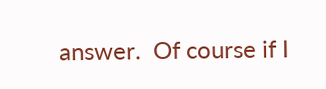answer.  Of course if I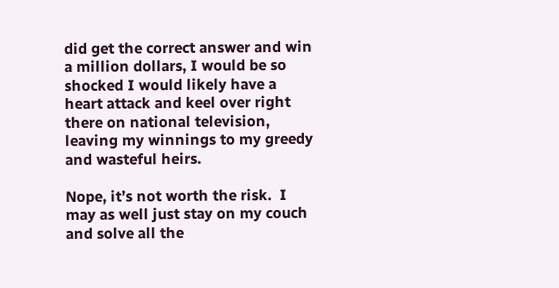did get the correct answer and win a million dollars, I would be so shocked I would likely have a heart attack and keel over right there on national television, leaving my winnings to my greedy and wasteful heirs.

Nope, it’s not worth the risk.  I may as well just stay on my couch and solve all the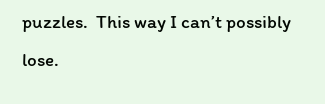puzzles.  This way I can’t possibly lose.